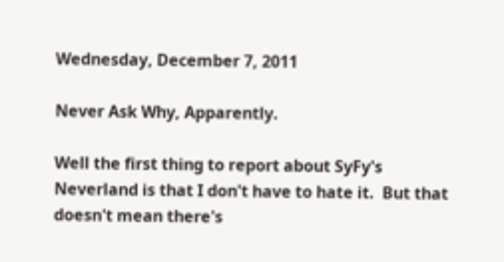Wednesday, December 7, 2011

Never Ask Why, Apparently.

Well the first thing to report about SyFy's Neverland is that I don't have to hate it.  But that doesn't mean there's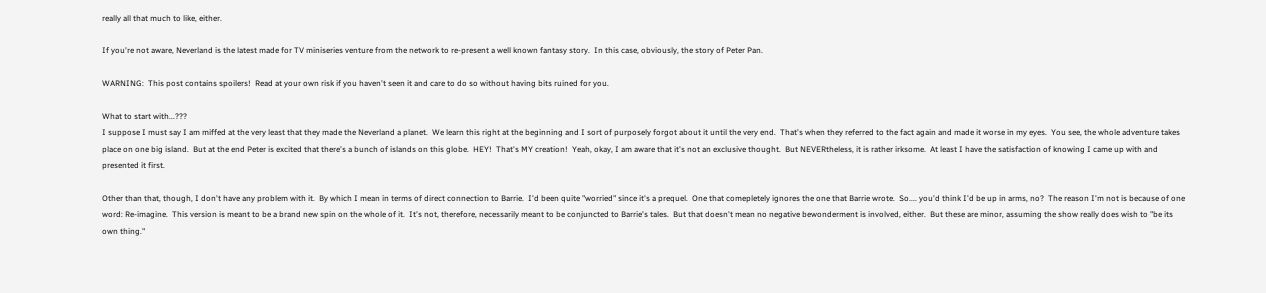really all that much to like, either.

If you're not aware, Neverland is the latest made for TV miniseries venture from the network to re-present a well known fantasy story.  In this case, obviously, the story of Peter Pan.

WARNING:  This post contains spoilers!  Read at your own risk if you haven't seen it and care to do so without having bits ruined for you.

What to start with...???
I suppose I must say I am miffed at the very least that they made the Neverland a planet.  We learn this right at the beginning and I sort of purposely forgot about it until the very end.  That's when they referred to the fact again and made it worse in my eyes.  You see, the whole adventure takes place on one big island.  But at the end Peter is excited that there's a bunch of islands on this globe.  HEY!  That's MY creation!  Yeah, okay, I am aware that it's not an exclusive thought.  But NEVERtheless, it is rather irksome.  At least I have the satisfaction of knowing I came up with and presented it first.

Other than that, though, I don't have any problem with it.  By which I mean in terms of direct connection to Barrie.  I'd been quite "worried" since it's a prequel.  One that comepletely ignores the one that Barrie wrote.  So.... you'd think I'd be up in arms, no?  The reason I'm not is because of one word: Re-imagine.  This version is meant to be a brand new spin on the whole of it.  It's not, therefore, necessarily meant to be conjuncted to Barrie's tales.  But that doesn't mean no negative bewonderment is involved, either.  But these are minor, assuming the show really does wish to "be its own thing."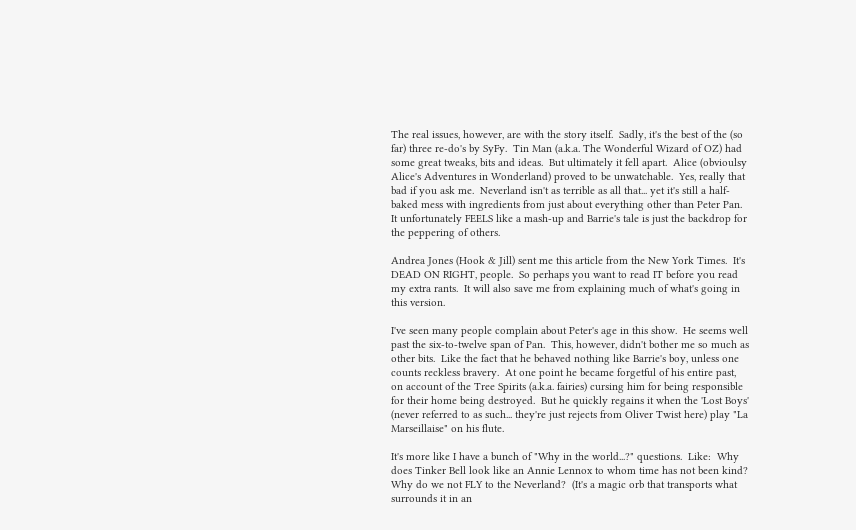The real issues, however, are with the story itself.  Sadly, it's the best of the (so far) three re-do's by SyFy.  Tin Man (a.k.a. The Wonderful Wizard of OZ) had some great tweaks, bits and ideas.  But ultimately it fell apart.  Alice (obvioulsy Alice's Adventures in Wonderland) proved to be unwatchable.  Yes, really that bad if you ask me.  Neverland isn't as terrible as all that... yet it's still a half-baked mess with ingredients from just about everything other than Peter Pan.  It unfortunately FEELS like a mash-up and Barrie's tale is just the backdrop for the peppering of others.

Andrea Jones (Hook & Jill) sent me this article from the New York Times.  It's DEAD ON RIGHT, people.  So perhaps you want to read IT before you read my extra rants.  It will also save me from explaining much of what's going in this version.

I've seen many people complain about Peter's age in this show.  He seems well past the six-to-twelve span of Pan.  This, however, didn't bother me so much as other bits.  Like the fact that he behaved nothing like Barrie's boy, unless one counts reckless bravery.  At one point he became forgetful of his entire past, on account of the Tree Spirits (a.k.a. fairies) cursing him for being responsible for their home being destroyed.  But he quickly regains it when the 'Lost Boys' (never referred to as such... they're just rejects from Oliver Twist here) play "La Marseillaise" on his flute.

It's more like I have a bunch of "Why in the world...?" questions.  Like:  Why does Tinker Bell look like an Annie Lennox to whom time has not been kind?  Why do we not FLY to the Neverland?  (It's a magic orb that transports what surrounds it in an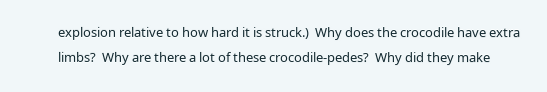explosion relative to how hard it is struck.)  Why does the crocodile have extra limbs?  Why are there a lot of these crocodile-pedes?  Why did they make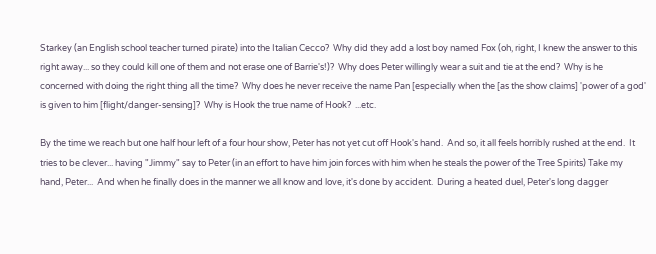Starkey (an English school teacher turned pirate) into the Italian Cecco?  Why did they add a lost boy named Fox (oh, right, I knew the answer to this right away... so they could kill one of them and not erase one of Barrie's!)?  Why does Peter willingly wear a suit and tie at the end?  Why is he concerned with doing the right thing all the time?  Why does he never receive the name Pan [especially when the [as the show claims] 'power of a god' is given to him [flight/danger-sensing]?  Why is Hook the true name of Hook?  ...etc.

By the time we reach but one half hour left of a four hour show, Peter has not yet cut off Hook's hand.  And so, it all feels horribly rushed at the end.  It tries to be clever... having "Jimmy" say to Peter (in an effort to have him join forces with him when he steals the power of the Tree Spirits) Take my hand, Peter...  And when he finally does in the manner we all know and love, it's done by accident.  During a heated duel, Peter's long dagger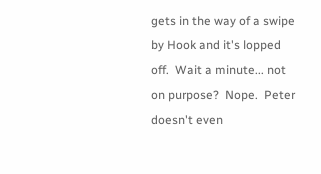gets in the way of a swipe by Hook and it's lopped off.  Wait a minute... not on purpose?  Nope.  Peter doesn't even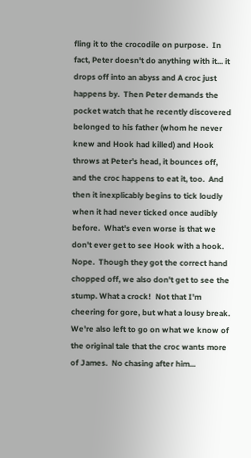fling it to the crocodile on purpose.  In fact, Peter doesn't do anything with it... it drops off into an abyss and A croc just happens by.  Then Peter demands the pocket watch that he recently discovered belonged to his father (whom he never knew and Hook had killed) and Hook throws at Peter's head, it bounces off, and the croc happens to eat it, too.  And then it inexplicably begins to tick loudly when it had never ticked once audibly before.  What's even worse is that we don't ever get to see Hook with a hook.  Nope.  Though they got the correct hand chopped off, we also don't get to see the stump. What a crock!  Not that I'm cheering for gore, but what a lousy break.  We're also left to go on what we know of the original tale that the croc wants more of James.  No chasing after him...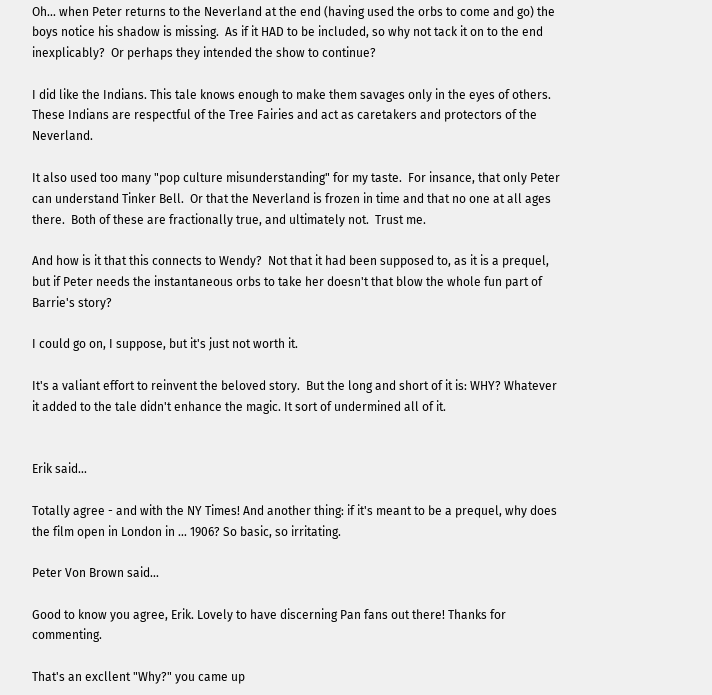Oh... when Peter returns to the Neverland at the end (having used the orbs to come and go) the boys notice his shadow is missing.  As if it HAD to be included, so why not tack it on to the end inexplicably?  Or perhaps they intended the show to continue?

I did like the Indians. This tale knows enough to make them savages only in the eyes of others. These Indians are respectful of the Tree Fairies and act as caretakers and protectors of the Neverland.

It also used too many "pop culture misunderstanding" for my taste.  For insance, that only Peter can understand Tinker Bell.  Or that the Neverland is frozen in time and that no one at all ages there.  Both of these are fractionally true, and ultimately not.  Trust me.

And how is it that this connects to Wendy?  Not that it had been supposed to, as it is a prequel, but if Peter needs the instantaneous orbs to take her doesn't that blow the whole fun part of Barrie's story?

I could go on, I suppose, but it's just not worth it.

It's a valiant effort to reinvent the beloved story.  But the long and short of it is: WHY? Whatever it added to the tale didn't enhance the magic. It sort of undermined all of it.


Erik said...

Totally agree - and with the NY Times! And another thing: if it's meant to be a prequel, why does the film open in London in ... 1906? So basic, so irritating.

Peter Von Brown said...

Good to know you agree, Erik. Lovely to have discerning Pan fans out there! Thanks for commenting.

That's an excllent "Why?" you came up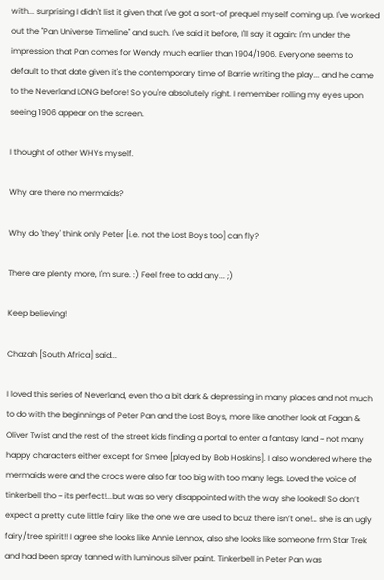with... surprising I didn't list it given that I've got a sort-of prequel myself coming up. I've worked out the "Pan Universe Timeline" and such. I've said it before, I'll say it again: I'm under the impression that Pan comes for Wendy much earlier than 1904/1906. Everyone seems to default to that date given it's the contemporary time of Barrie writing the play... and he came to the Neverland LONG before! So you're absolutely right. I remember rolling my eyes upon seeing 1906 appear on the screen.

I thought of other WHYs myself.

Why are there no mermaids?

Why do 'they' think only Peter [i.e. not the Lost Boys too] can fly?

There are plenty more, I'm sure. :) Feel free to add any... ;)

Keep believing!

Chazah [South Africa] said...

I loved this series of Neverland, even tho a bit dark & depressing in many places and not much to do with the beginnings of Peter Pan and the Lost Boys, more like another look at Fagan & Oliver Twist and the rest of the street kids finding a portal to enter a fantasy land ~ not many happy characters either except for Smee [played by Bob Hoskins]. I also wondered where the mermaids were and the crocs were also far too big with too many legs. Loved the voice of tinkerbell tho ~ its perfect!...but was so very disappointed with the way she looked! So don’t expect a pretty cute little fairy like the one we are used to bcuz there isn’t one!… she is an ugly fairy/tree spirit!! I agree she looks like Annie Lennox, also she looks like someone frm Star Trek and had been spray tanned with luminous silver paint. Tinkerbell in Peter Pan was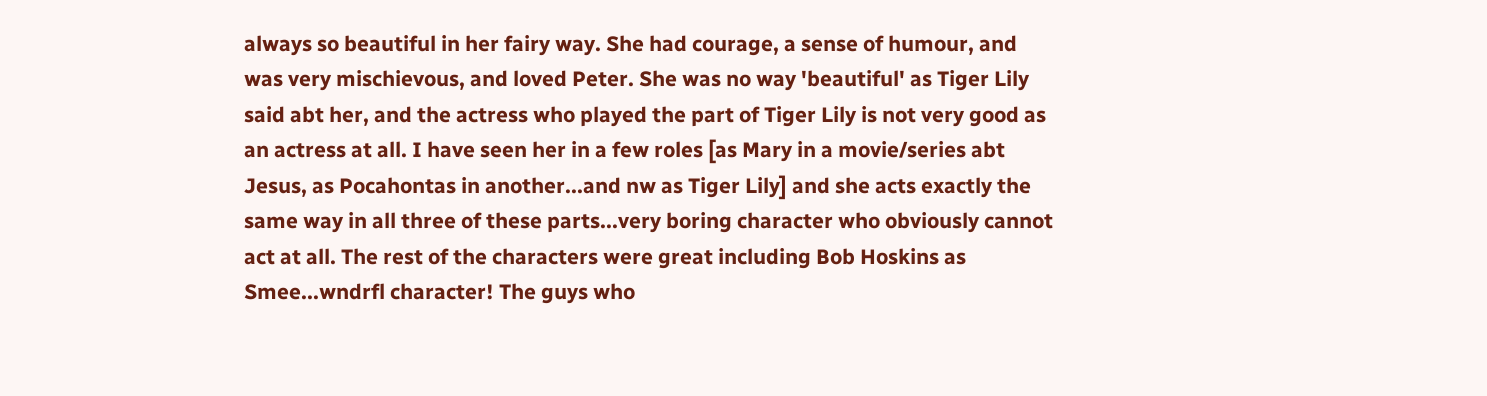always so beautiful in her fairy way. She had courage, a sense of humour, and was very mischievous, and loved Peter. She was no way 'beautiful' as Tiger Lily said abt her, and the actress who played the part of Tiger Lily is not very good as an actress at all. I have seen her in a few roles [as Mary in a movie/series abt Jesus, as Pocahontas in another...and nw as Tiger Lily] and she acts exactly the same way in all three of these parts...very boring character who obviously cannot act at all. The rest of the characters were great including Bob Hoskins as Smee...wndrfl character! The guys who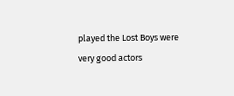played the Lost Boys were very good actors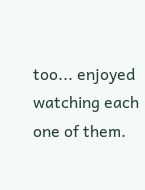too... enjoyed watching each one of them.